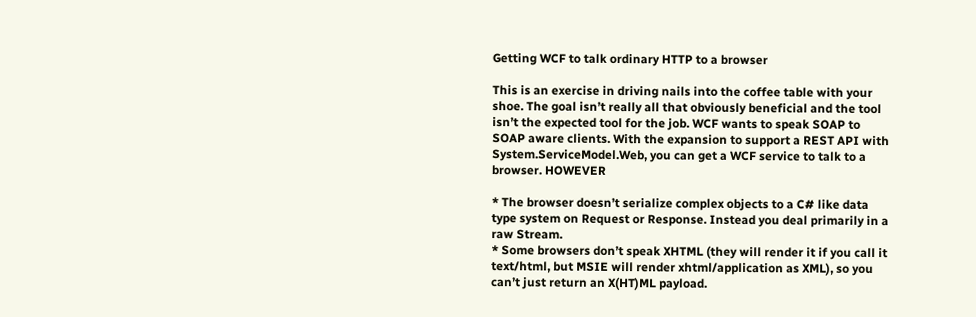Getting WCF to talk ordinary HTTP to a browser

This is an exercise in driving nails into the coffee table with your shoe. The goal isn’t really all that obviously beneficial and the tool isn’t the expected tool for the job. WCF wants to speak SOAP to SOAP aware clients. With the expansion to support a REST API with System.ServiceModel.Web, you can get a WCF service to talk to a browser. HOWEVER

* The browser doesn’t serialize complex objects to a C# like data type system on Request or Response. Instead you deal primarily in a raw Stream.
* Some browsers don’t speak XHTML (they will render it if you call it text/html, but MSIE will render xhtml/application as XML), so you can’t just return an X(HT)ML payload.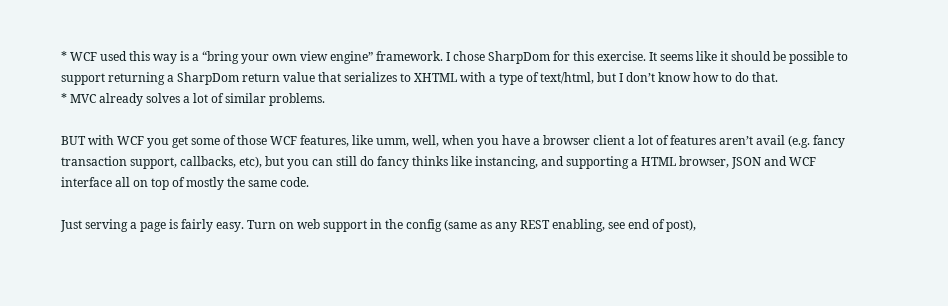* WCF used this way is a “bring your own view engine” framework. I chose SharpDom for this exercise. It seems like it should be possible to support returning a SharpDom return value that serializes to XHTML with a type of text/html, but I don’t know how to do that.
* MVC already solves a lot of similar problems.

BUT with WCF you get some of those WCF features, like umm, well, when you have a browser client a lot of features aren’t avail (e.g. fancy transaction support, callbacks, etc), but you can still do fancy thinks like instancing, and supporting a HTML browser, JSON and WCF interface all on top of mostly the same code.

Just serving a page is fairly easy. Turn on web support in the config (same as any REST enabling, see end of post),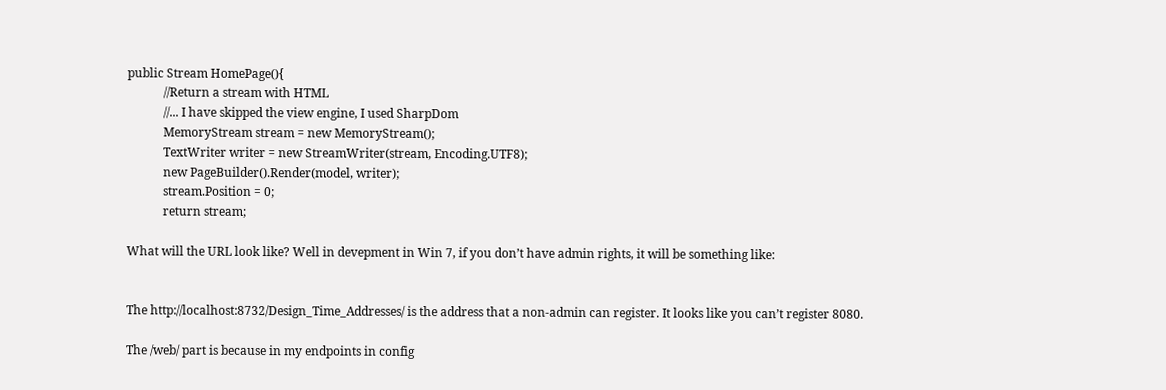public Stream HomePage(){
            //Return a stream with HTML
            //... I have skipped the view engine, I used SharpDom
            MemoryStream stream = new MemoryStream();
            TextWriter writer = new StreamWriter(stream, Encoding.UTF8);
            new PageBuilder().Render(model, writer);
            stream.Position = 0;
            return stream;

What will the URL look like? Well in devepment in Win 7, if you don’t have admin rights, it will be something like:


The http://localhost:8732/Design_Time_Addresses/ is the address that a non-admin can register. It looks like you can’t register 8080.

The /web/ part is because in my endpoints in config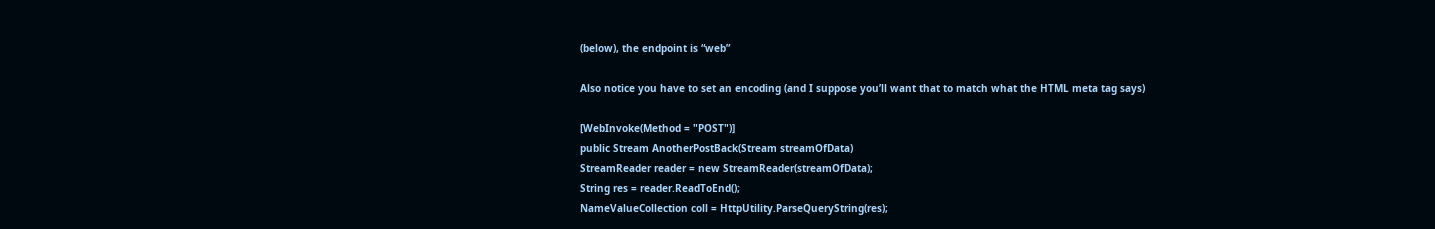(below), the endpoint is “web”

Also notice you have to set an encoding (and I suppose you’ll want that to match what the HTML meta tag says)

[WebInvoke(Method = "POST")]
public Stream AnotherPostBack(Stream streamOfData)
StreamReader reader = new StreamReader(streamOfData);
String res = reader.ReadToEnd();
NameValueCollection coll = HttpUtility.ParseQueryString(res);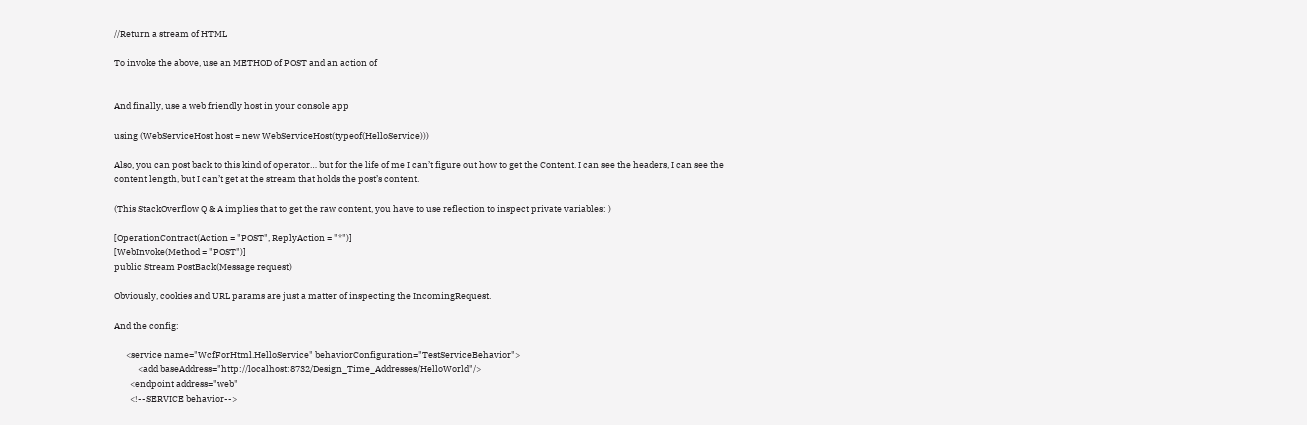//Return a stream of HTML

To invoke the above, use an METHOD of POST and an action of


And finally, use a web friendly host in your console app

using (WebServiceHost host = new WebServiceHost(typeof(HelloService)))

Also, you can post back to this kind of operator… but for the life of me I can’t figure out how to get the Content. I can see the headers, I can see the content length, but I can’t get at the stream that holds the post’s content.

(This StackOverflow Q & A implies that to get the raw content, you have to use reflection to inspect private variables: )

[OperationContract(Action = "POST", ReplyAction = "*")]
[WebInvoke(Method = "POST")]
public Stream PostBack(Message request)

Obviously, cookies and URL params are just a matter of inspecting the IncomingRequest.

And the config:

      <service name="WcfForHtml.HelloService" behaviorConfiguration="TestServiceBehavior">
            <add baseAddress="http://localhost:8732/Design_Time_Addresses/HelloWorld"/>
        <endpoint address="web"
        <!--SERVICE behavior-->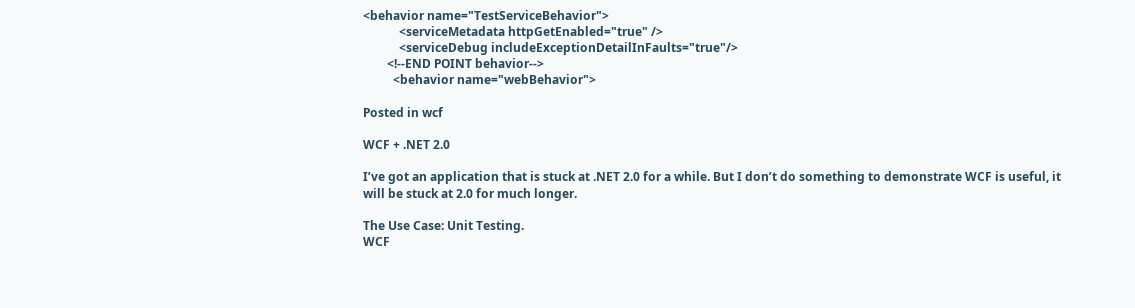<behavior name="TestServiceBehavior">
            <serviceMetadata httpGetEnabled="true" />
            <serviceDebug includeExceptionDetailInFaults="true"/>
        <!--END POINT behavior-->
          <behavior name="webBehavior">

Posted in wcf

WCF + .NET 2.0

I’ve got an application that is stuck at .NET 2.0 for a while. But I don’t do something to demonstrate WCF is useful, it will be stuck at 2.0 for much longer.

The Use Case: Unit Testing.
WCF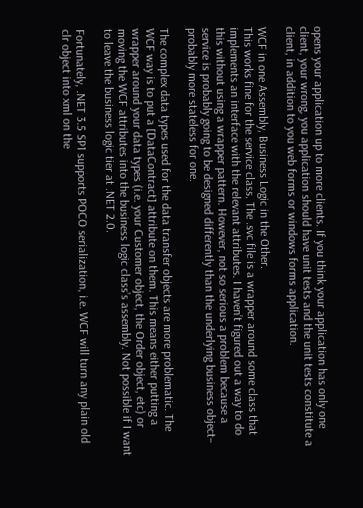opens your application up to more clients. If you think your application has only one client, your wrong, you application should have unit tests and the unit tests constitute a client, in addition to you web forms or windows forms application.

WCF in one Assembly, Business Logic in the Other.
This works fine for the service class. The .svc file is a wrapper around some class that implements an interface with the relevant attributes. I haven’t figured out a way to do this without using a wrapper pattern. However, not so serious a problem because a service is probably going to be designed differently than the underlying business object– probably more stateless for one.

The complex data types used for the data transfer objects are more problematic. The WCF way is to put a [DataContract] attribute on them. This means either putting a wrapper around your data types (i.e. your Customer object, the Order object, etc) or moving the WCF attributes into the business logic class’s assembly. Not possible if I want to leave the business logic tier at .NET 2.0.

Fortunately, .NET 3.5 SP1 supports POCO serialization, i.e. WCF will turn any plain old clr object into xml on the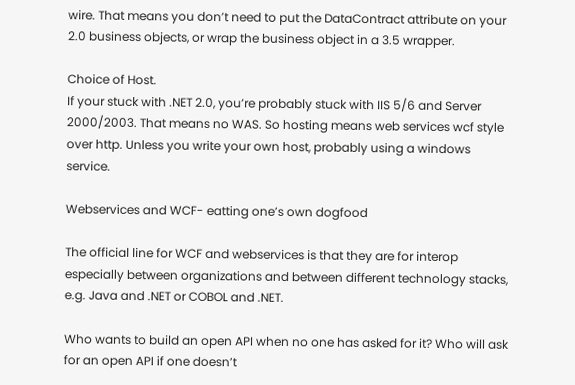wire. That means you don’t need to put the DataContract attribute on your 2.0 business objects, or wrap the business object in a 3.5 wrapper.

Choice of Host.
If your stuck with .NET 2.0, you’re probably stuck with IIS 5/6 and Server 2000/2003. That means no WAS. So hosting means web services wcf style over http. Unless you write your own host, probably using a windows service.

Webservices and WCF- eatting one’s own dogfood

The official line for WCF and webservices is that they are for interop especially between organizations and between different technology stacks, e.g. Java and .NET or COBOL and .NET.

Who wants to build an open API when no one has asked for it? Who will ask for an open API if one doesn’t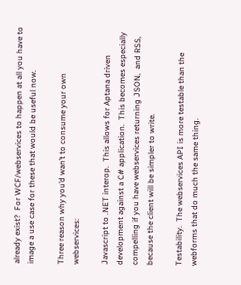already exist?  For WCF/webservices to happen at all you have to image a use case for these that would be useful now.

Three reason why you’d wan’t to consume your own webservices:

Javascript to .NET interop.  This allows for Aptana driven development against a C# application.  This becomes especially compelling if you have webservices returning JSON,  and RSS, because the client will be simpler to write.

Testability.  The webservices API is more testable than the webforms that do much the same thing.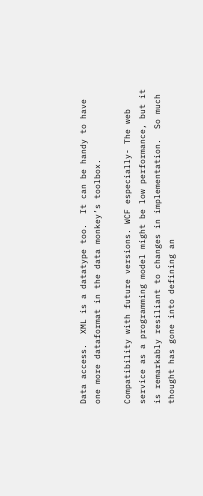Data access.  XML is a datatype too.  It can be handy to have one more dataformat in the data monkey’s toolbox.

Compatibility with future versions. WCF especially- The web service as a programming model might be low performance, but it is remarkably resiliant to changes in implementation.  So much thought has gone into defining an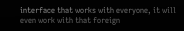interface that works with everyone, it will even work with that foreign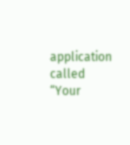application called “Your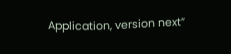Application, version next”